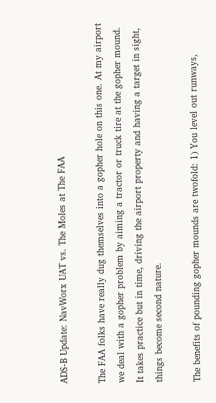ADS-B Update: NavWorx UAT vs. The Moles at The FAA

The FAA folks have really dug themselves into a gopher hole on this one. At my airport we deal with a gopher problem by aiming a tractor or truck tire at the gopher mound. It takes practice but in time, driving the airport property and having a target in sight, things become second nature.

The benefits of pounding gopher mounds are twofold: 1) You level out runways,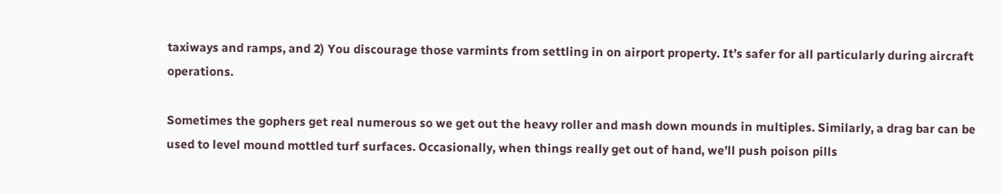taxiways and ramps, and 2) You discourage those varmints from settling in on airport property. It’s safer for all particularly during aircraft operations.

Sometimes the gophers get real numerous so we get out the heavy roller and mash down mounds in multiples. Similarly, a drag bar can be used to level mound mottled turf surfaces. Occasionally, when things really get out of hand, we’ll push poison pills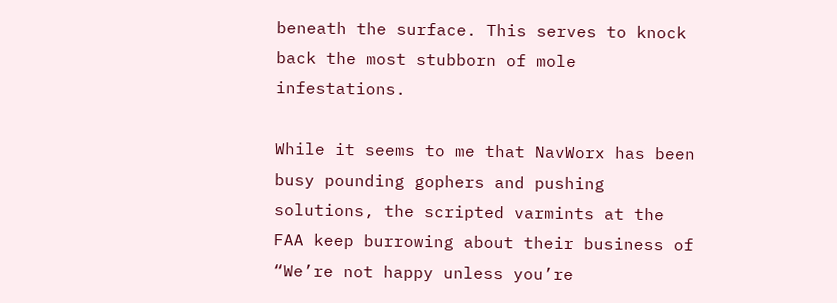beneath the surface. This serves to knock back the most stubborn of mole infestations.

While it seems to me that NavWorx has been busy pounding gophers and pushing solutions, the scripted varmints at the FAA keep burrowing about their business of “We’re not happy unless you’re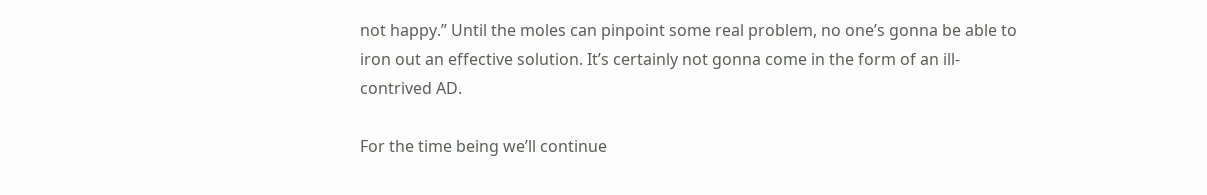not happy.” Until the moles can pinpoint some real problem, no one’s gonna be able to iron out an effective solution. It’s certainly not gonna come in the form of an ill-contrived AD.

For the time being we’ll continue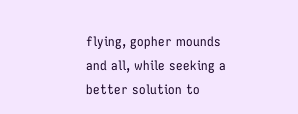flying, gopher mounds and all, while seeking a better solution to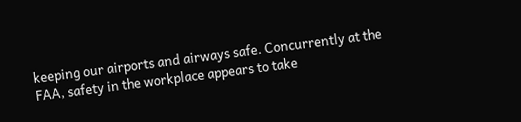keeping our airports and airways safe. Concurrently at the FAA, safety in the workplace appears to take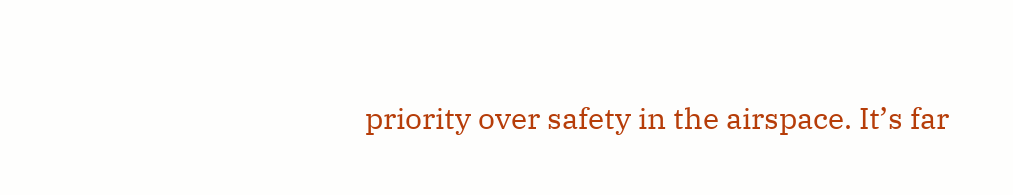priority over safety in the airspace. It’s far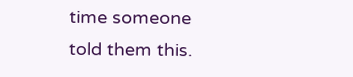time someone told them this.